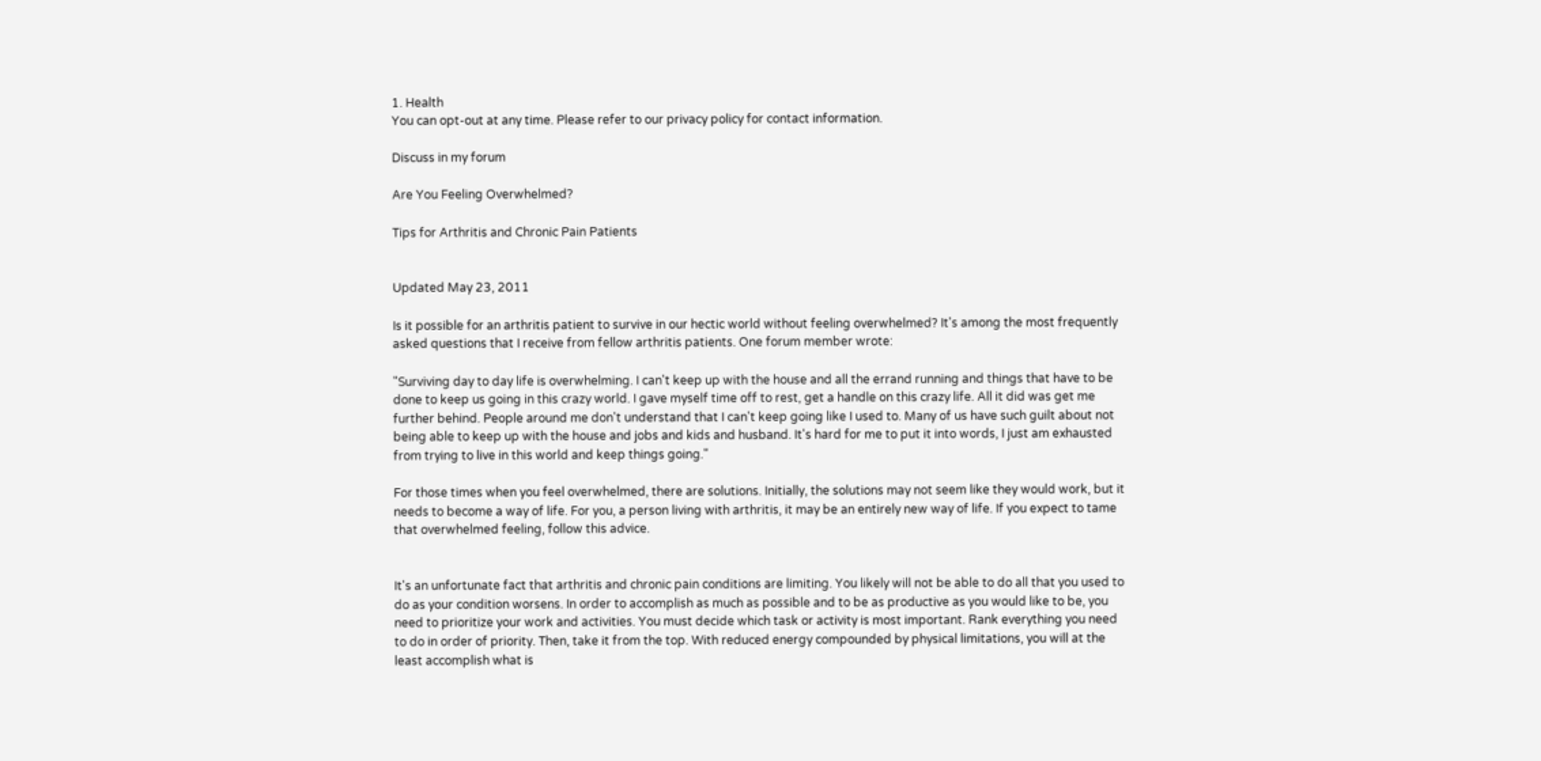1. Health
You can opt-out at any time. Please refer to our privacy policy for contact information.

Discuss in my forum

Are You Feeling Overwhelmed?

Tips for Arthritis and Chronic Pain Patients


Updated May 23, 2011

Is it possible for an arthritis patient to survive in our hectic world without feeling overwhelmed? It's among the most frequently asked questions that I receive from fellow arthritis patients. One forum member wrote:

"Surviving day to day life is overwhelming. I can't keep up with the house and all the errand running and things that have to be done to keep us going in this crazy world. I gave myself time off to rest, get a handle on this crazy life. All it did was get me further behind. People around me don't understand that I can't keep going like I used to. Many of us have such guilt about not being able to keep up with the house and jobs and kids and husband. It's hard for me to put it into words, I just am exhausted from trying to live in this world and keep things going."

For those times when you feel overwhelmed, there are solutions. Initially, the solutions may not seem like they would work, but it needs to become a way of life. For you, a person living with arthritis, it may be an entirely new way of life. If you expect to tame that overwhelmed feeling, follow this advice.


It's an unfortunate fact that arthritis and chronic pain conditions are limiting. You likely will not be able to do all that you used to do as your condition worsens. In order to accomplish as much as possible and to be as productive as you would like to be, you need to prioritize your work and activities. You must decide which task or activity is most important. Rank everything you need to do in order of priority. Then, take it from the top. With reduced energy compounded by physical limitations, you will at the least accomplish what is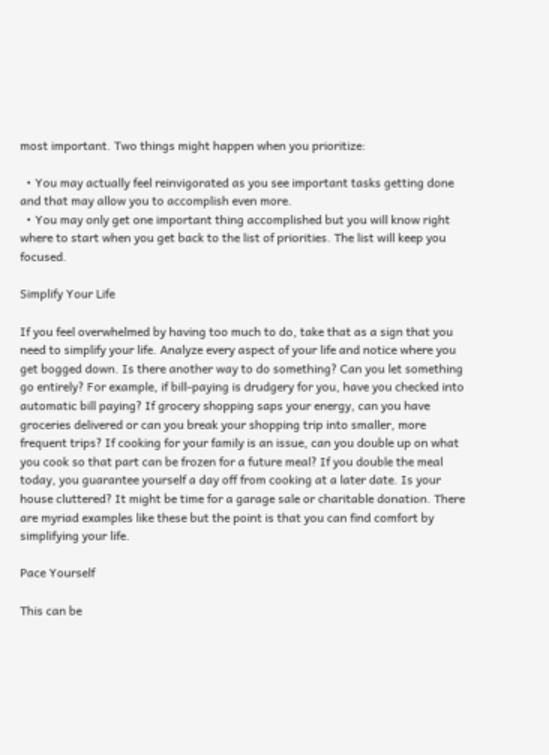most important. Two things might happen when you prioritize:

  • You may actually feel reinvigorated as you see important tasks getting done and that may allow you to accomplish even more.
  • You may only get one important thing accomplished but you will know right where to start when you get back to the list of priorities. The list will keep you focused.

Simplify Your Life

If you feel overwhelmed by having too much to do, take that as a sign that you need to simplify your life. Analyze every aspect of your life and notice where you get bogged down. Is there another way to do something? Can you let something go entirely? For example, if bill-paying is drudgery for you, have you checked into automatic bill paying? If grocery shopping saps your energy, can you have groceries delivered or can you break your shopping trip into smaller, more frequent trips? If cooking for your family is an issue, can you double up on what you cook so that part can be frozen for a future meal? If you double the meal today, you guarantee yourself a day off from cooking at a later date. Is your house cluttered? It might be time for a garage sale or charitable donation. There are myriad examples like these but the point is that you can find comfort by simplifying your life.

Pace Yourself

This can be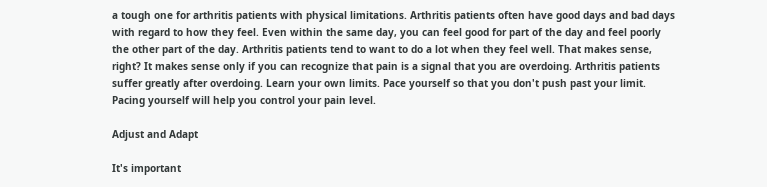a tough one for arthritis patients with physical limitations. Arthritis patients often have good days and bad days with regard to how they feel. Even within the same day, you can feel good for part of the day and feel poorly the other part of the day. Arthritis patients tend to want to do a lot when they feel well. That makes sense, right? It makes sense only if you can recognize that pain is a signal that you are overdoing. Arthritis patients suffer greatly after overdoing. Learn your own limits. Pace yourself so that you don't push past your limit. Pacing yourself will help you control your pain level.

Adjust and Adapt

It's important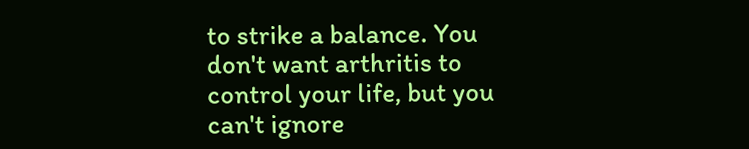to strike a balance. You don't want arthritis to control your life, but you can't ignore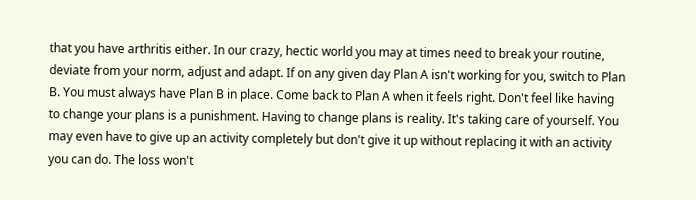that you have arthritis either. In our crazy, hectic world you may at times need to break your routine, deviate from your norm, adjust and adapt. If on any given day Plan A isn't working for you, switch to Plan B. You must always have Plan B in place. Come back to Plan A when it feels right. Don't feel like having to change your plans is a punishment. Having to change plans is reality. It's taking care of yourself. You may even have to give up an activity completely but don't give it up without replacing it with an activity you can do. The loss won't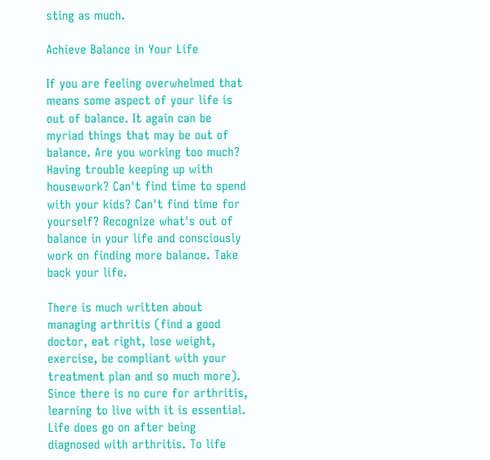sting as much.

Achieve Balance in Your Life

If you are feeling overwhelmed that means some aspect of your life is out of balance. It again can be myriad things that may be out of balance. Are you working too much? Having trouble keeping up with housework? Can't find time to spend with your kids? Can't find time for yourself? Recognize what's out of balance in your life and consciously work on finding more balance. Take back your life.

There is much written about managing arthritis (find a good doctor, eat right, lose weight, exercise, be compliant with your treatment plan and so much more). Since there is no cure for arthritis, learning to live with it is essential. Life does go on after being diagnosed with arthritis. To life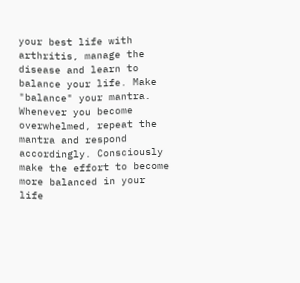your best life with arthritis, manage the disease and learn to balance your life. Make "balance" your mantra. Whenever you become overwhelmed, repeat the mantra and respond accordingly. Consciously make the effort to become more balanced in your life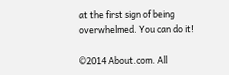at the first sign of being overwhelmed. You can do it!

©2014 About.com. All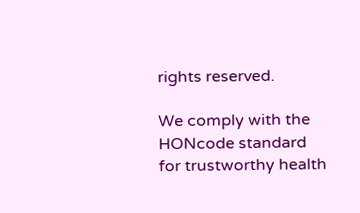rights reserved.

We comply with the HONcode standard
for trustworthy health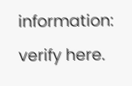information: verify here.